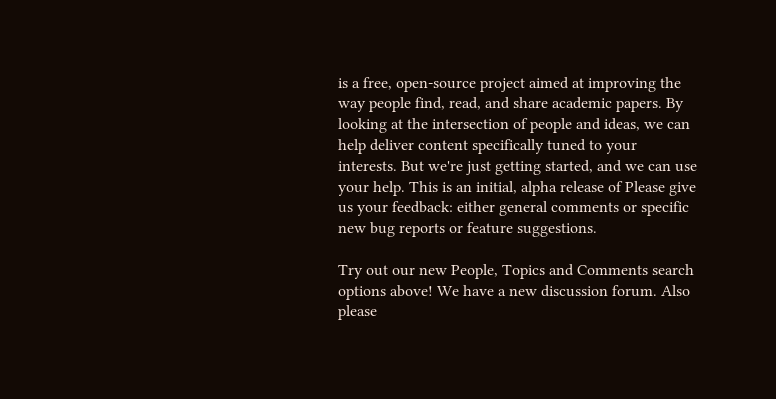is a free, open-source project aimed at improving the way people find, read, and share academic papers. By looking at the intersection of people and ideas, we can help deliver content specifically tuned to your interests. But we're just getting started, and we can use your help. This is an initial, alpha release of Please give us your feedback: either general comments or specific new bug reports or feature suggestions.

Try out our new People, Topics and Comments search options above! We have a new discussion forum. Also please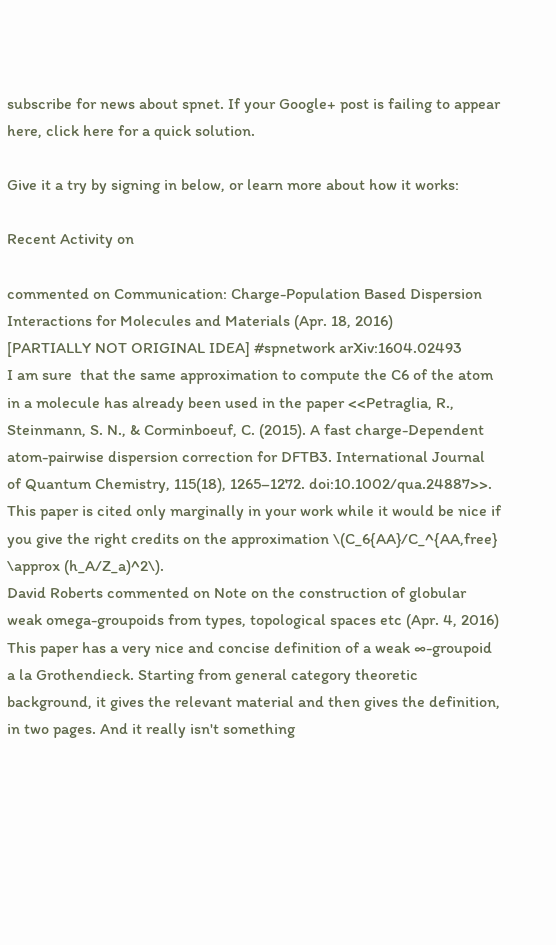subscribe for news about spnet. If your Google+ post is failing to appear here, click here for a quick solution.

Give it a try by signing in below, or learn more about how it works:

Recent Activity on

commented on Communication: Charge-Population Based Dispersion Interactions for Molecules and Materials (Apr. 18, 2016)
[PARTIALLY NOT ORIGINAL IDEA] #spnetwork arXiv:1604.02493
I am sure  that the same approximation to compute the C6 of the atom in a molecule has already been used in the paper <<Petraglia, R., Steinmann, S. N., & Corminboeuf, C. (2015). A fast charge-Dependent atom-pairwise dispersion correction for DFTB3. International Journal of Quantum Chemistry, 115(18), 1265–1272. doi:10.1002/qua.24887>>. This paper is cited only marginally in your work while it would be nice if you give the right credits on the approximation \(C_6{AA}/C_^{AA,free} \approx (h_A/Z_a)^2\).
David Roberts commented on Note on the construction of globular weak omega-groupoids from types, topological spaces etc (Apr. 4, 2016)
This paper has a very nice and concise definition of a weak ∞-groupoid a la Grothendieck. Starting from general category theoretic background, it gives the relevant material and then gives the definition, in two pages. And it really isn't something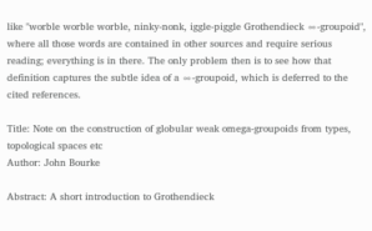like "worble worble worble, ninky-nonk, iggle-piggle Grothendieck ∞-groupoid", where all those words are contained in other sources and require serious reading; everything is in there. The only problem then is to see how that definition captures the subtle idea of a ∞-groupoid, which is deferred to the cited references.

Title: Note on the construction of globular weak omega-groupoids from types, topological spaces etc
Author: John Bourke

Abstract: A short introduction to Grothendieck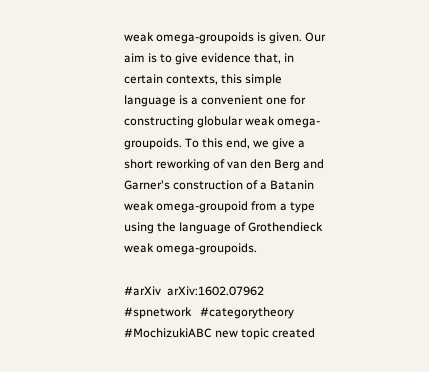weak omega-groupoids is given. Our aim is to give evidence that, in certain contexts, this simple language is a convenient one for constructing globular weak omega-groupoids. To this end, we give a short reworking of van den Berg and Garner's construction of a Batanin weak omega-groupoid from a type using the language of Grothendieck weak omega-groupoids.

#arXiv  arXiv:1602.07962 #spnetwork   #categorytheory
#MochizukiABC new topic created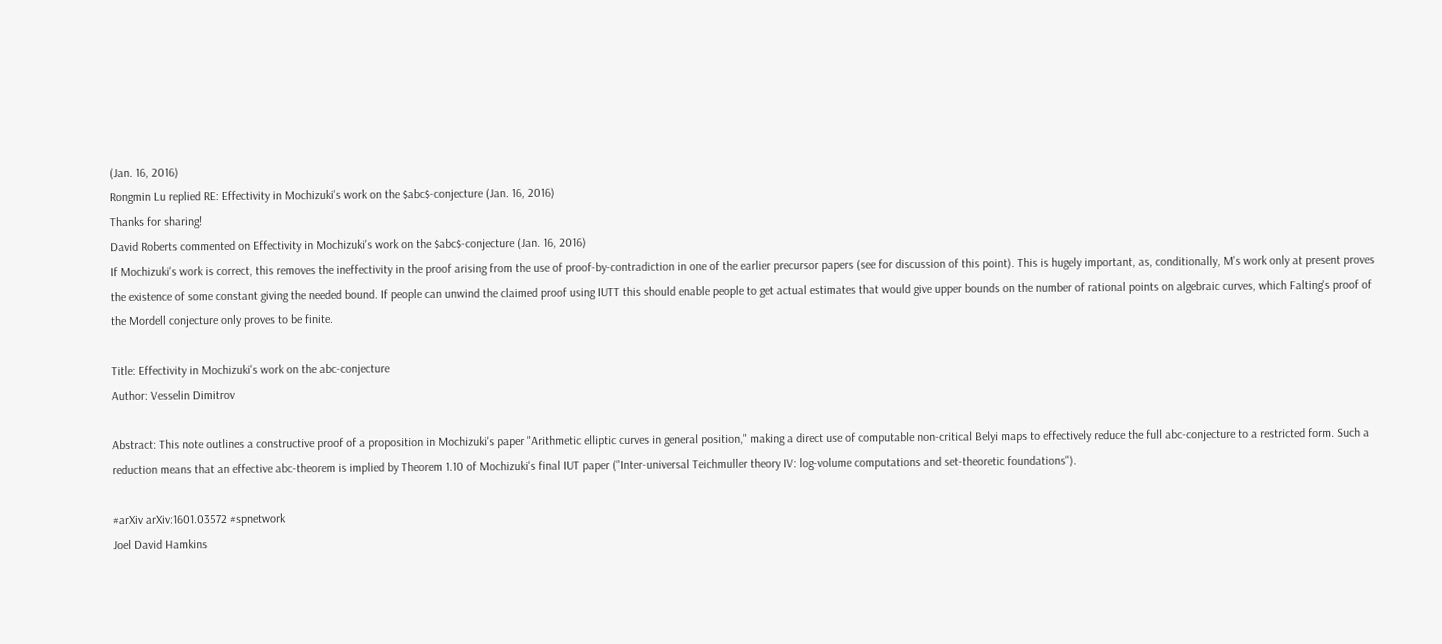(Jan. 16, 2016)
Rongmin Lu replied RE: Effectivity in Mochizuki's work on the $abc$-conjecture (Jan. 16, 2016)
Thanks for sharing!
David Roberts commented on Effectivity in Mochizuki's work on the $abc$-conjecture (Jan. 16, 2016)
If Mochizuki's work is correct, this removes the ineffectivity in the proof arising from the use of proof-by-contradiction in one of the earlier precursor papers (see for discussion of this point). This is hugely important, as, conditionally, M's work only at present proves the existence of some constant giving the needed bound. If people can unwind the claimed proof using IUTT this should enable people to get actual estimates that would give upper bounds on the number of rational points on algebraic curves, which Falting's proof of the Mordell conjecture only proves to be finite.

Title: Effectivity in Mochizuki's work on the abc-conjecture
Author: Vesselin Dimitrov

Abstract: This note outlines a constructive proof of a proposition in Mochizuki's paper "Arithmetic elliptic curves in general position," making a direct use of computable non-critical Belyi maps to effectively reduce the full abc-conjecture to a restricted form. Such a reduction means that an effective abc-theorem is implied by Theorem 1.10 of Mochizuki's final IUT paper ("Inter-universal Teichmuller theory IV: log-volume computations and set-theoretic foundations").

#arXiv arXiv:1601.03572 #spnetwork
Joel David Hamkins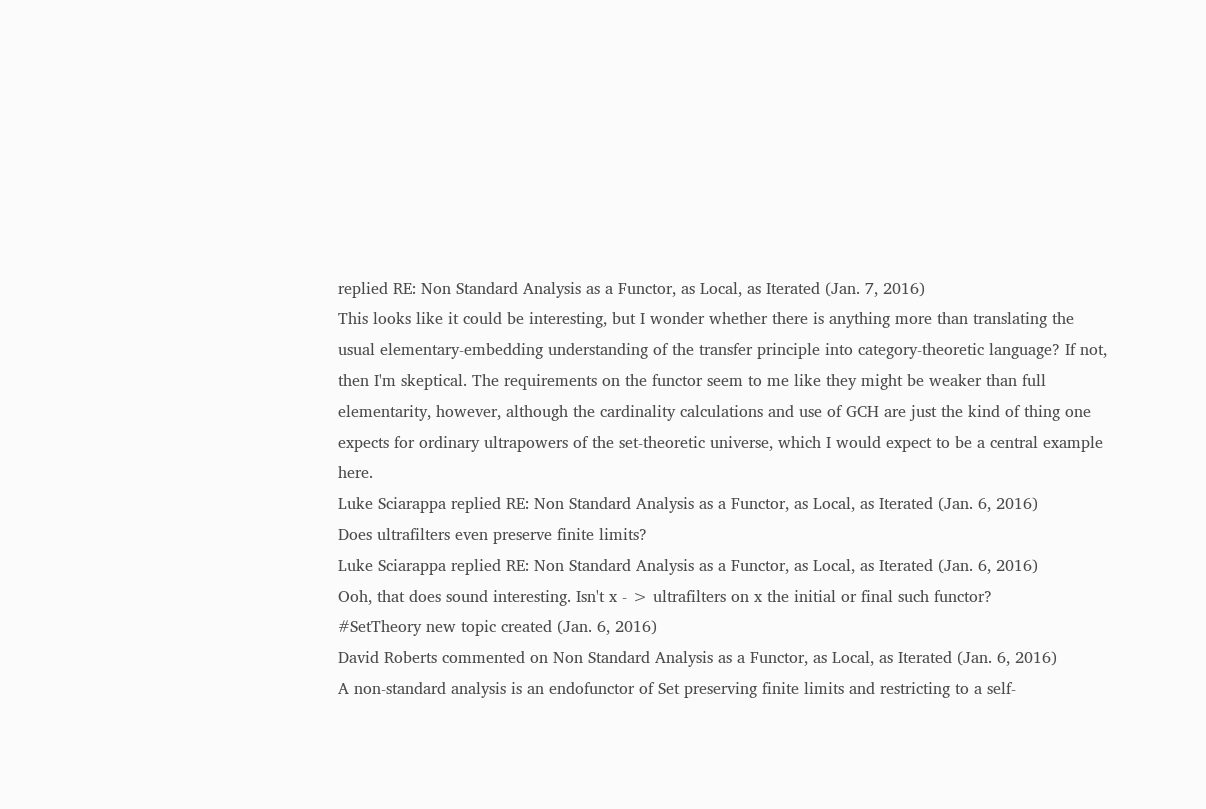replied RE: Non Standard Analysis as a Functor, as Local, as Iterated (Jan. 7, 2016)
This looks like it could be interesting, but I wonder whether there is anything more than translating the usual elementary-embedding understanding of the transfer principle into category-theoretic language? If not, then I'm skeptical. The requirements on the functor seem to me like they might be weaker than full elementarity, however, although the cardinality calculations and use of GCH are just the kind of thing one expects for ordinary ultrapowers of the set-theoretic universe, which I would expect to be a central example here.
Luke Sciarappa replied RE: Non Standard Analysis as a Functor, as Local, as Iterated (Jan. 6, 2016)
Does ultrafilters even preserve finite limits?
Luke Sciarappa replied RE: Non Standard Analysis as a Functor, as Local, as Iterated (Jan. 6, 2016)
Ooh, that does sound interesting. Isn't x - > ultrafilters on x the initial or final such functor?
#SetTheory new topic created (Jan. 6, 2016)
David Roberts commented on Non Standard Analysis as a Functor, as Local, as Iterated (Jan. 6, 2016)
A non-standard analysis is an endofunctor of Set preserving finite limits and restricting to a self-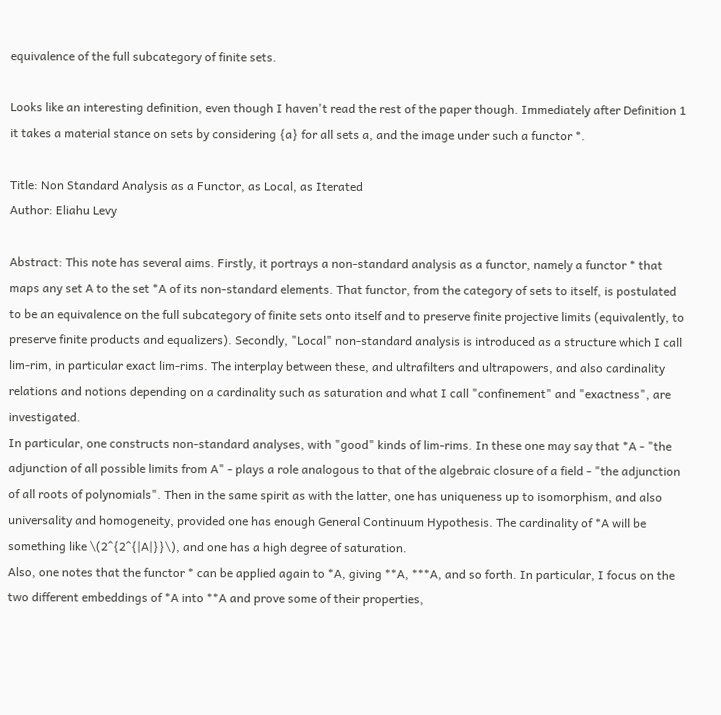equivalence of the full subcategory of finite sets.

Looks like an interesting definition, even though I haven't read the rest of the paper though. Immediately after Definition 1 it takes a material stance on sets by considering {a} for all sets a, and the image under such a functor *.

Title: Non Standard Analysis as a Functor, as Local, as Iterated
Author: Eliahu Levy

Abstract: This note has several aims. Firstly, it portrays a non-standard analysis as a functor, namely a functor * that maps any set A to the set *A of its non-standard elements. That functor, from the category of sets to itself, is postulated to be an equivalence on the full subcategory of finite sets onto itself and to preserve finite projective limits (equivalently, to preserve finite products and equalizers). Secondly, "Local" non-standard analysis is introduced as a structure which I call lim-rim, in particular exact lim-rims. The interplay between these, and ultrafilters and ultrapowers, and also cardinality relations and notions depending on a cardinality such as saturation and what I call "confinement" and "exactness", are investigated.
In particular, one constructs non-standard analyses, with "good" kinds of lim-rims. In these one may say that *A - "the adjunction of all possible limits from A" - plays a role analogous to that of the algebraic closure of a field - "the adjunction of all roots of polynomials". Then in the same spirit as with the latter, one has uniqueness up to isomorphism, and also universality and homogeneity, provided one has enough General Continuum Hypothesis. The cardinality of *A will be something like \(2^{2^{|A|}}\), and one has a high degree of saturation.
Also, one notes that the functor * can be applied again to *A, giving **A, ***A, and so forth. In particular, I focus on the two different embeddings of *A into **A and prove some of their properties,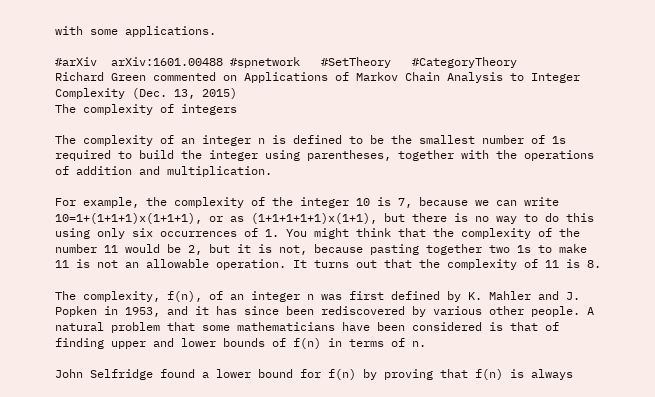with some applications.

#arXiv  arXiv:1601.00488 #spnetwork   #SetTheory   #CategoryTheory
Richard Green commented on Applications of Markov Chain Analysis to Integer Complexity (Dec. 13, 2015)
The complexity of integers

The complexity of an integer n is defined to be the smallest number of 1s required to build the integer using parentheses, together with the operations of addition and multiplication.

For example, the complexity of the integer 10 is 7, because we can write 10=1+(1+1+1)x(1+1+1), or as (1+1+1+1+1)x(1+1), but there is no way to do this using only six occurrences of 1. You might think that the complexity of the number 11 would be 2, but it is not, because pasting together two 1s to make 11 is not an allowable operation. It turns out that the complexity of 11 is 8.

The complexity, f(n), of an integer n was first defined by K. Mahler and J. Popken in 1953, and it has since been rediscovered by various other people. A natural problem that some mathematicians have been considered is that of finding upper and lower bounds of f(n) in terms of n.

John Selfridge found a lower bound for f(n) by proving that f(n) is always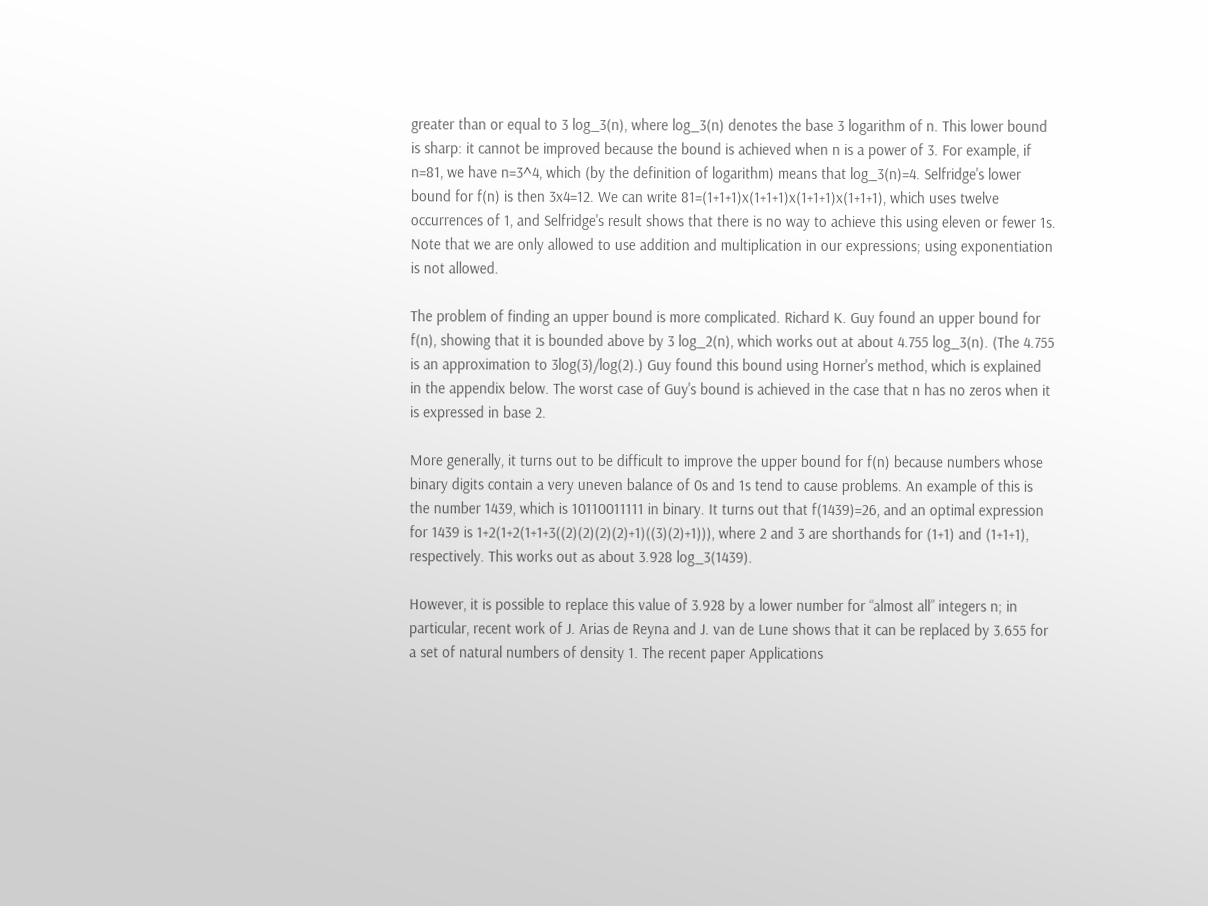greater than or equal to 3 log_3(n), where log_3(n) denotes the base 3 logarithm of n. This lower bound is sharp: it cannot be improved because the bound is achieved when n is a power of 3. For example, if n=81, we have n=3^4, which (by the definition of logarithm) means that log_3(n)=4. Selfridge's lower bound for f(n) is then 3x4=12. We can write 81=(1+1+1)x(1+1+1)x(1+1+1)x(1+1+1), which uses twelve occurrences of 1, and Selfridge's result shows that there is no way to achieve this using eleven or fewer 1s. Note that we are only allowed to use addition and multiplication in our expressions; using exponentiation is not allowed.

The problem of finding an upper bound is more complicated. Richard K. Guy found an upper bound for f(n), showing that it is bounded above by 3 log_2(n), which works out at about 4.755 log_3(n). (The 4.755 is an approximation to 3log(3)/log(2).) Guy found this bound using Horner's method, which is explained in the appendix below. The worst case of Guy's bound is achieved in the case that n has no zeros when it is expressed in base 2.

More generally, it turns out to be difficult to improve the upper bound for f(n) because numbers whose binary digits contain a very uneven balance of 0s and 1s tend to cause problems. An example of this is the number 1439, which is 10110011111 in binary. It turns out that f(1439)=26, and an optimal expression for 1439 is 1+2(1+2(1+1+3((2)(2)(2)(2)+1)((3)(2)+1))), where 2 and 3 are shorthands for (1+1) and (1+1+1), respectively. This works out as about 3.928 log_3(1439).

However, it is possible to replace this value of 3.928 by a lower number for “almost all” integers n; in particular, recent work of J. Arias de Reyna and J. van de Lune shows that it can be replaced by 3.655 for a set of natural numbers of density 1. The recent paper Applications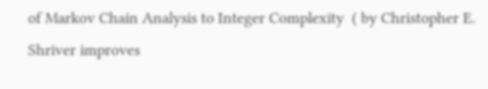of Markov Chain Analysis to Integer Complexity  ( by Christopher E. Shriver improves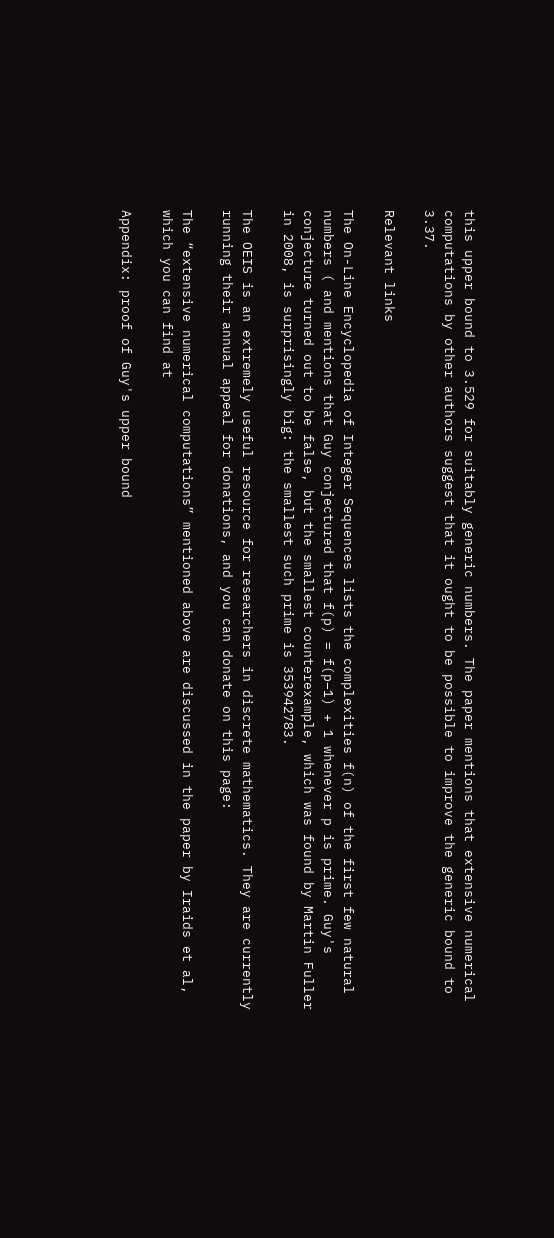this upper bound to 3.529 for suitably generic numbers. The paper mentions that extensive numerical computations by other authors suggest that it ought to be possible to improve the generic bound to 3.37.

Relevant links

The On-Line Encyclopedia of Integer Sequences lists the complexities f(n) of the first few natural numbers ( and mentions that Guy conjectured that f(p) = f(p–1) + 1 whenever p is prime. Guy's conjecture turned out to be false, but the smallest counterexample, which was found by Martin Fuller in 2008, is surprisingly big: the smallest such prime is 353942783.

The OEIS is an extremely useful resource for researchers in discrete mathematics. They are currently running their annual appeal for donations, and you can donate on this page:

The “extensive numerical computations” mentioned above are discussed in the paper by Iraids et al, which you can find at

Appendix: proof of Guy's upper bound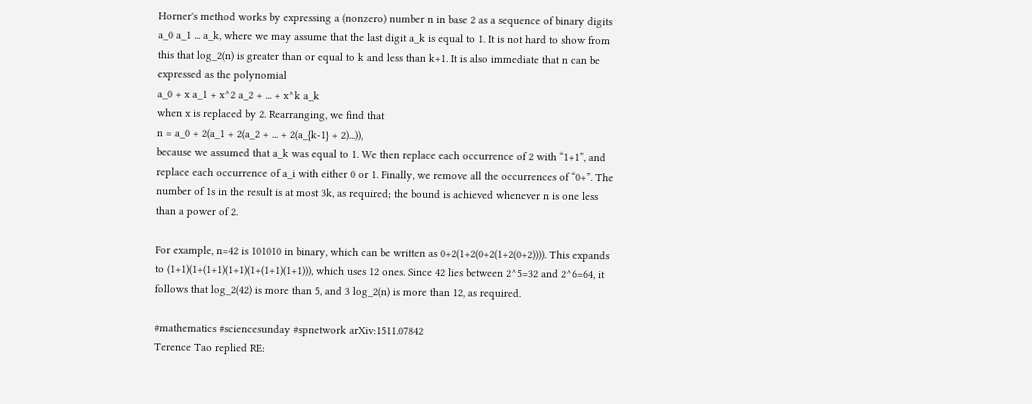Horner's method works by expressing a (nonzero) number n in base 2 as a sequence of binary digits a_0 a_1 ... a_k, where we may assume that the last digit a_k is equal to 1. It is not hard to show from this that log_2(n) is greater than or equal to k and less than k+1. It is also immediate that n can be expressed as the polynomial
a_0 + x a_1 + x^2 a_2 + ... + x^k a_k
when x is replaced by 2. Rearranging, we find that
n = a_0 + 2(a_1 + 2(a_2 + ... + 2(a_{k-1} + 2)...)),
because we assumed that a_k was equal to 1. We then replace each occurrence of 2 with “1+1”, and replace each occurrence of a_i with either 0 or 1. Finally, we remove all the occurrences of “0+”. The number of 1s in the result is at most 3k, as required; the bound is achieved whenever n is one less than a power of 2.

For example, n=42 is 101010 in binary, which can be written as 0+2(1+2(0+2(1+2(0+2)))). This expands to (1+1)(1+(1+1)(1+1)(1+(1+1)(1+1))), which uses 12 ones. Since 42 lies between 2^5=32 and 2^6=64, it follows that log_2(42) is more than 5, and 3 log_2(n) is more than 12, as required.

#mathematics #sciencesunday #spnetwork arXiv:1511.07842
Terence Tao replied RE: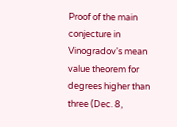Proof of the main conjecture in Vinogradov's mean value theorem for degrees higher than three (Dec. 8,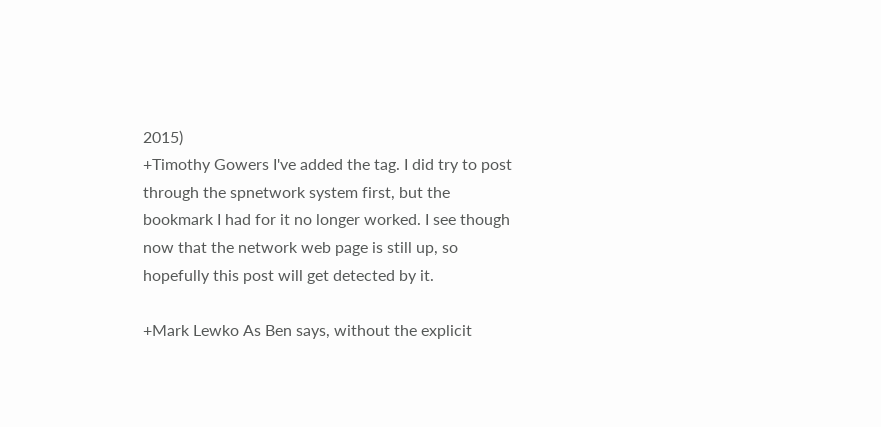2015)
+Timothy Gowers I've added the tag. I did try to post through the spnetwork system first, but the bookmark I had for it no longer worked. I see though now that the network web page is still up, so hopefully this post will get detected by it.

+Mark Lewko As Ben says, without the explicit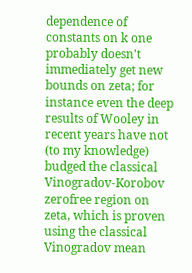dependence of constants on k one probably doesn't immediately get new bounds on zeta; for instance even the deep results of Wooley in recent years have not (to my knowledge) budged the classical Vinogradov-Korobov zerofree region on zeta, which is proven using the classical Vinogradov mean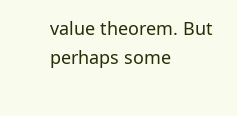value theorem. But perhaps some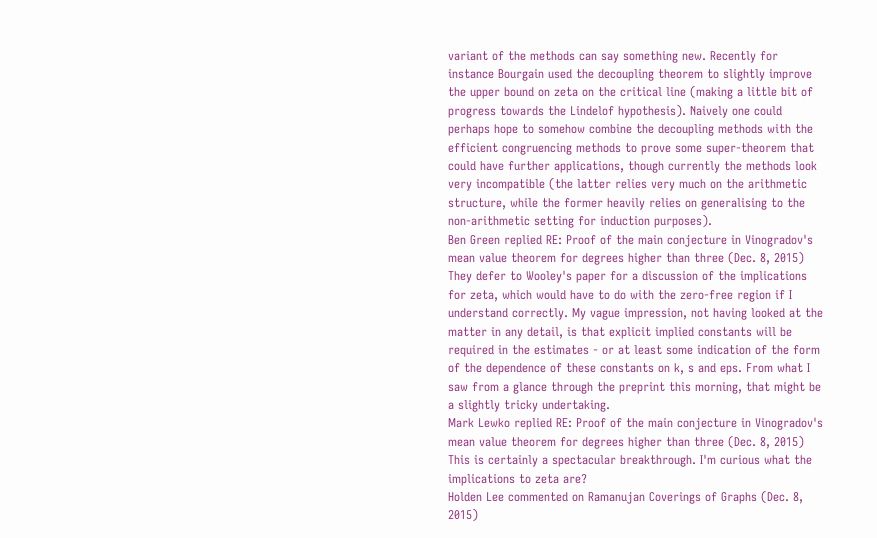variant of the methods can say something new. Recently for instance Bourgain used the decoupling theorem to slightly improve the upper bound on zeta on the critical line (making a little bit of progress towards the Lindelof hypothesis). Naively one could perhaps hope to somehow combine the decoupling methods with the efficient congruencing methods to prove some super-theorem that could have further applications, though currently the methods look very incompatible (the latter relies very much on the arithmetic structure, while the former heavily relies on generalising to the non-arithmetic setting for induction purposes).
Ben Green replied RE: Proof of the main conjecture in Vinogradov's mean value theorem for degrees higher than three (Dec. 8, 2015)
They defer to Wooley's paper for a discussion of the implications for zeta, which would have to do with the zero-free region if I understand correctly. My vague impression, not having looked at the matter in any detail, is that explicit implied constants will be required in the estimates - or at least some indication of the form of the dependence of these constants on k, s and eps. From what I saw from a glance through the preprint this morning, that might be a slightly tricky undertaking.
Mark Lewko replied RE: Proof of the main conjecture in Vinogradov's mean value theorem for degrees higher than three (Dec. 8, 2015)
This is certainly a spectacular breakthrough. I'm curious what the implications to zeta are?
Holden Lee commented on Ramanujan Coverings of Graphs (Dec. 8, 2015)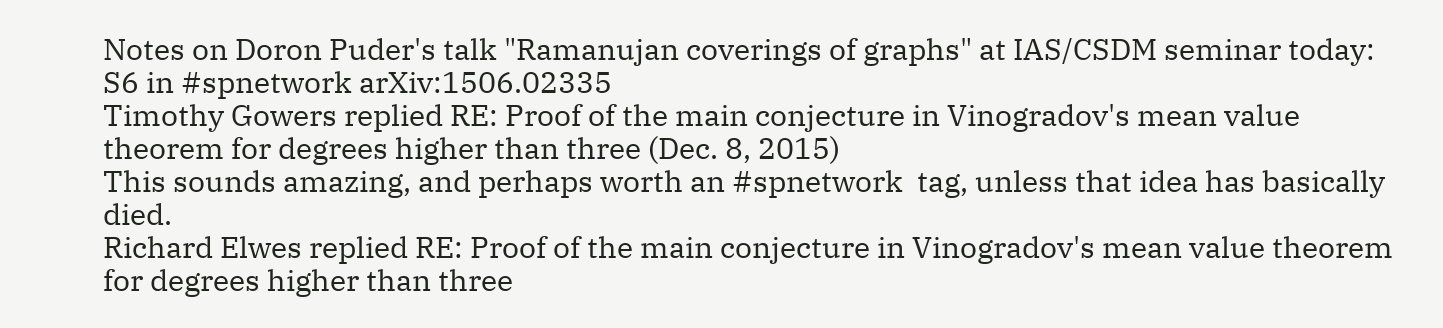Notes on Doron Puder's talk "Ramanujan coverings of graphs" at IAS/CSDM seminar today: S6 in #spnetwork arXiv:1506.02335
Timothy Gowers replied RE: Proof of the main conjecture in Vinogradov's mean value theorem for degrees higher than three (Dec. 8, 2015)
This sounds amazing, and perhaps worth an #spnetwork  tag, unless that idea has basically died.
Richard Elwes replied RE: Proof of the main conjecture in Vinogradov's mean value theorem for degrees higher than three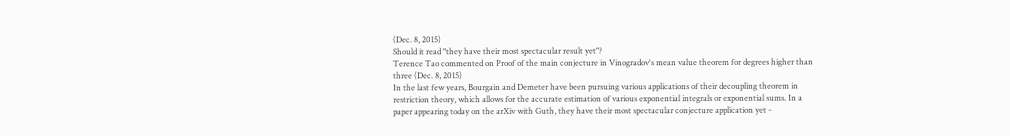(Dec. 8, 2015)
Should it read "they have their most spectacular result yet"?
Terence Tao commented on Proof of the main conjecture in Vinogradov's mean value theorem for degrees higher than three (Dec. 8, 2015)
In the last few years, Bourgain and Demeter have been pursuing various applications of their decoupling theorem in restriction theory, which allows for the accurate estimation of various exponential integrals or exponential sums. In a paper appearing today on the arXiv with Guth, they have their most spectacular conjecture application yet -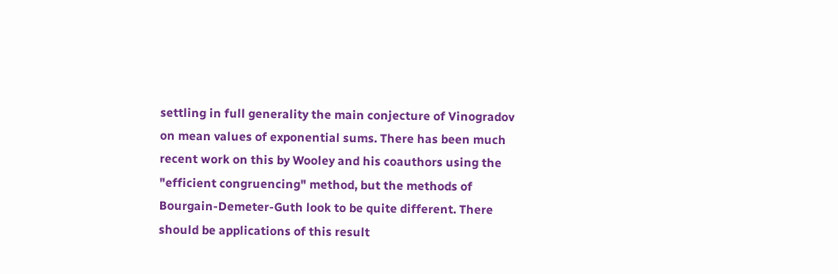settling in full generality the main conjecture of Vinogradov on mean values of exponential sums. There has been much recent work on this by Wooley and his coauthors using the "efficient congruencing" method, but the methods of Bourgain-Demeter-Guth look to be quite different. There should be applications of this result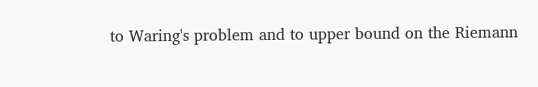to Waring's problem and to upper bound on the Riemann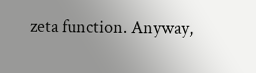zeta function. Anyway,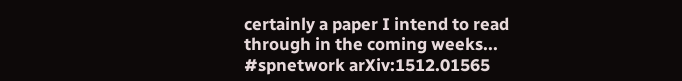certainly a paper I intend to read through in the coming weeks... #spnetwork arXiv:1512.01565